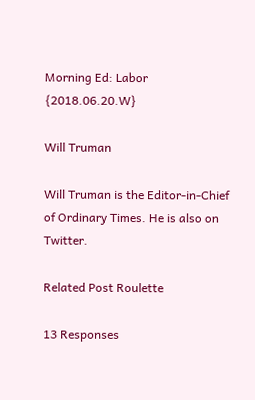Morning Ed: Labor {2018.06.20.W}

Will Truman

Will Truman is the Editor-in-Chief of Ordinary Times. He is also on Twitter.

Related Post Roulette

13 Responses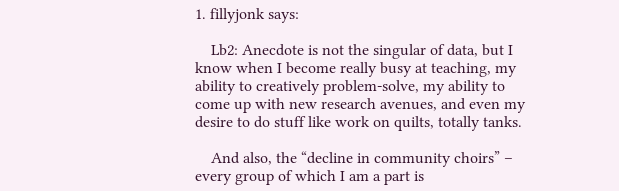1. fillyjonk says:

    Lb2: Anecdote is not the singular of data, but I know when I become really busy at teaching, my ability to creatively problem-solve, my ability to come up with new research avenues, and even my desire to do stuff like work on quilts, totally tanks.

    And also, the “decline in community choirs” – every group of which I am a part is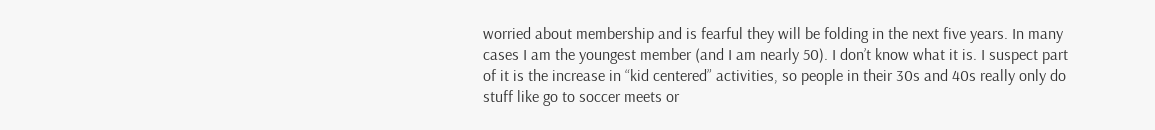worried about membership and is fearful they will be folding in the next five years. In many cases I am the youngest member (and I am nearly 50). I don’t know what it is. I suspect part of it is the increase in “kid centered” activities, so people in their 30s and 40s really only do stuff like go to soccer meets or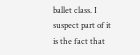ballet class. I suspect part of it is the fact that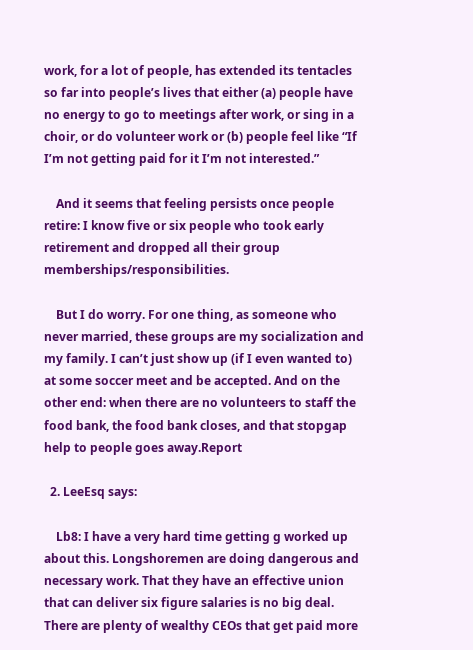work, for a lot of people, has extended its tentacles so far into people’s lives that either (a) people have no energy to go to meetings after work, or sing in a choir, or do volunteer work or (b) people feel like “If I’m not getting paid for it I’m not interested.”

    And it seems that feeling persists once people retire: I know five or six people who took early retirement and dropped all their group memberships/responsibilities.

    But I do worry. For one thing, as someone who never married, these groups are my socialization and my family. I can’t just show up (if I even wanted to) at some soccer meet and be accepted. And on the other end: when there are no volunteers to staff the food bank, the food bank closes, and that stopgap help to people goes away.Report

  2. LeeEsq says:

    Lb8: I have a very hard time getting g worked up about this. Longshoremen are doing dangerous and necessary work. That they have an effective union that can deliver six figure salaries is no big deal. There are plenty of wealthy CEOs that get paid more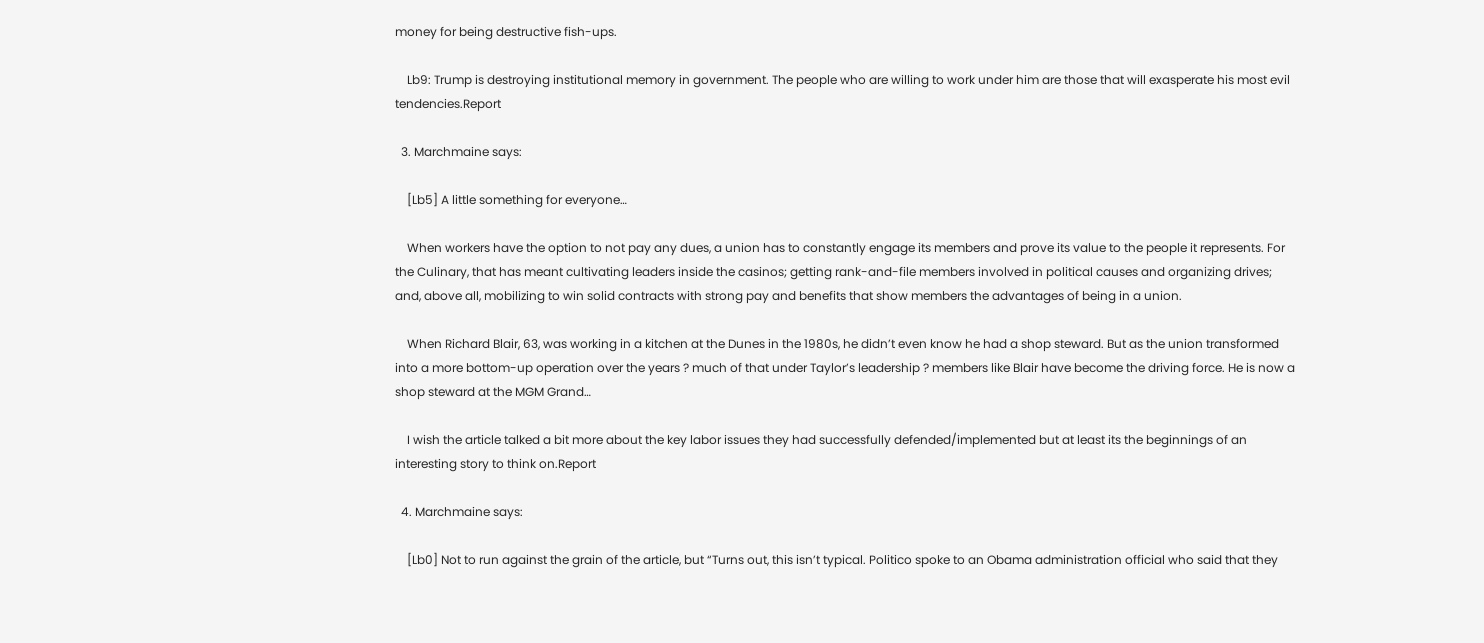money for being destructive fish-ups.

    Lb9: Trump is destroying institutional memory in government. The people who are willing to work under him are those that will exasperate his most evil tendencies.Report

  3. Marchmaine says:

    [Lb5] A little something for everyone…

    When workers have the option to not pay any dues, a union has to constantly engage its members and prove its value to the people it represents. For the Culinary, that has meant cultivating leaders inside the casinos; getting rank-and-file members involved in political causes and organizing drives; and, above all, mobilizing to win solid contracts with strong pay and benefits that show members the advantages of being in a union.

    When Richard Blair, 63, was working in a kitchen at the Dunes in the 1980s, he didn’t even know he had a shop steward. But as the union transformed into a more bottom-up operation over the years ? much of that under Taylor’s leadership ? members like Blair have become the driving force. He is now a shop steward at the MGM Grand…

    I wish the article talked a bit more about the key labor issues they had successfully defended/implemented but at least its the beginnings of an interesting story to think on.Report

  4. Marchmaine says:

    [Lb0] Not to run against the grain of the article, but “Turns out, this isn’t typical. Politico spoke to an Obama administration official who said that they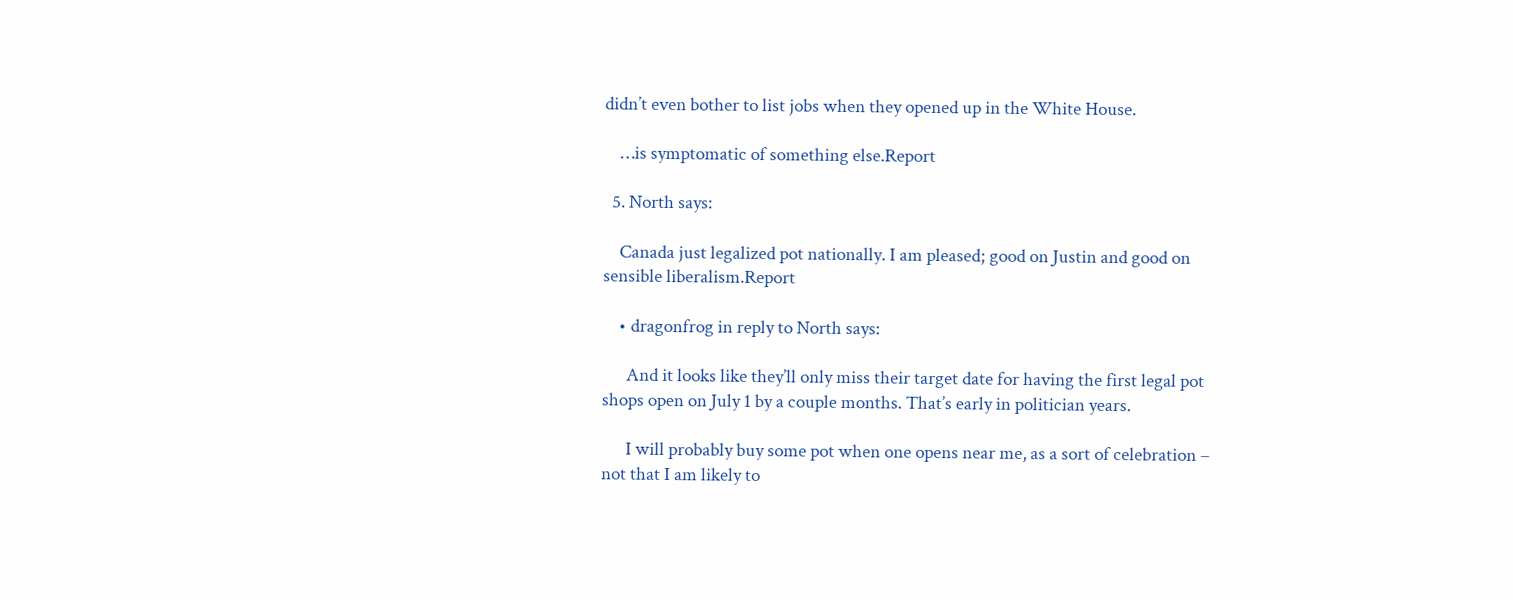didn’t even bother to list jobs when they opened up in the White House.

    …is symptomatic of something else.Report

  5. North says:

    Canada just legalized pot nationally. I am pleased; good on Justin and good on sensible liberalism.Report

    • dragonfrog in reply to North says:

      And it looks like they’ll only miss their target date for having the first legal pot shops open on July 1 by a couple months. That’s early in politician years.

      I will probably buy some pot when one opens near me, as a sort of celebration – not that I am likely to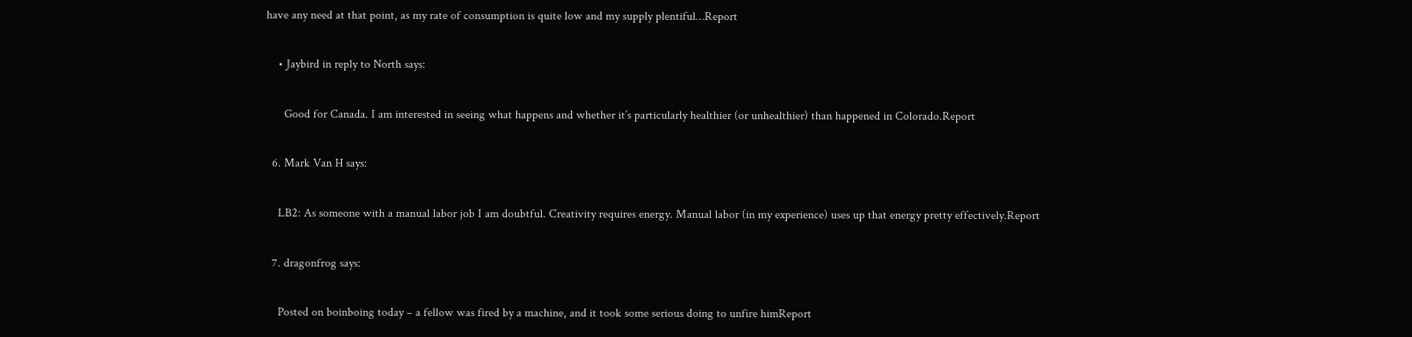have any need at that point, as my rate of consumption is quite low and my supply plentiful…Report

    • Jaybird in reply to North says:

      Good for Canada. I am interested in seeing what happens and whether it’s particularly healthier (or unhealthier) than happened in Colorado.Report

  6. Mark Van H says:

    LB2: As someone with a manual labor job I am doubtful. Creativity requires energy. Manual labor (in my experience) uses up that energy pretty effectively.Report

  7. dragonfrog says:

    Posted on boinboing today – a fellow was fired by a machine, and it took some serious doing to unfire himReport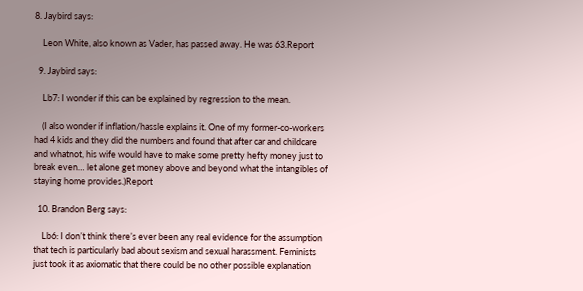8. Jaybird says:

    Leon White, also known as Vader, has passed away. He was 63.Report

  9. Jaybird says:

    Lb7: I wonder if this can be explained by regression to the mean.

    (I also wonder if inflation/hassle explains it. One of my former-co-workers had 4 kids and they did the numbers and found that after car and childcare and whatnot, his wife would have to make some pretty hefty money just to break even… let alone get money above and beyond what the intangibles of staying home provides.)Report

  10. Brandon Berg says:

    Lb6: I don’t think there’s ever been any real evidence for the assumption that tech is particularly bad about sexism and sexual harassment. Feminists just took it as axiomatic that there could be no other possible explanation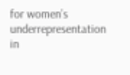for women’s underrepresentation in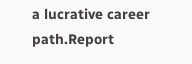a lucrative career path.Report